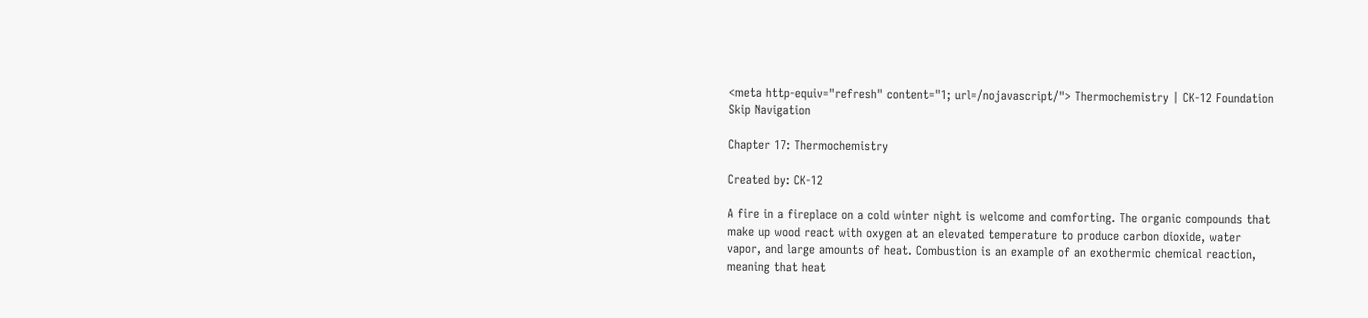<meta http-equiv="refresh" content="1; url=/nojavascript/"> Thermochemistry | CK-12 Foundation
Skip Navigation

Chapter 17: Thermochemistry

Created by: CK-12

A fire in a fireplace on a cold winter night is welcome and comforting. The organic compounds that make up wood react with oxygen at an elevated temperature to produce carbon dioxide, water vapor, and large amounts of heat. Combustion is an example of an exothermic chemical reaction, meaning that heat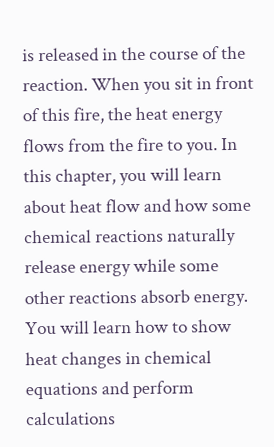is released in the course of the reaction. When you sit in front of this fire, the heat energy flows from the fire to you. In this chapter, you will learn about heat flow and how some chemical reactions naturally release energy while some other reactions absorb energy. You will learn how to show heat changes in chemical equations and perform calculations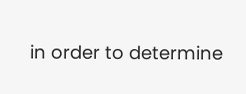in order to determine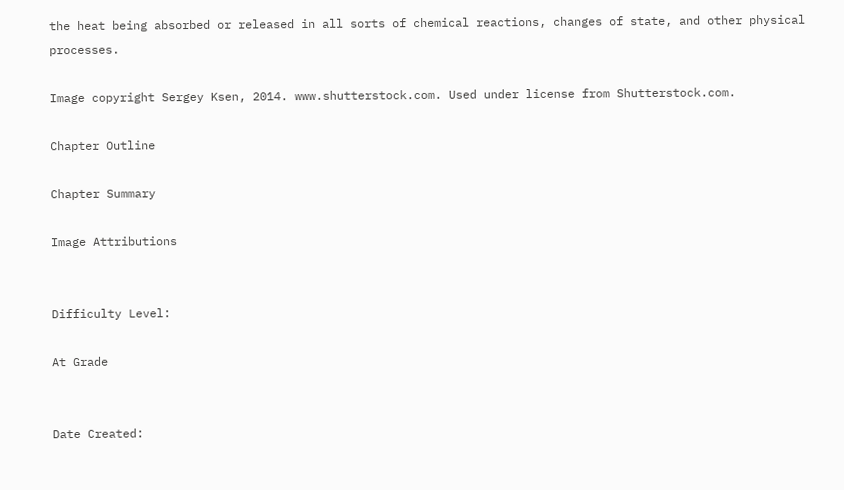the heat being absorbed or released in all sorts of chemical reactions, changes of state, and other physical processes.

Image copyright Sergey Ksen, 2014. www.shutterstock.com. Used under license from Shutterstock.com.

Chapter Outline

Chapter Summary

Image Attributions


Difficulty Level:

At Grade


Date Created: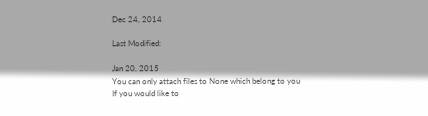Dec 24, 2014

Last Modified:

Jan 20, 2015
You can only attach files to None which belong to you
If you would like to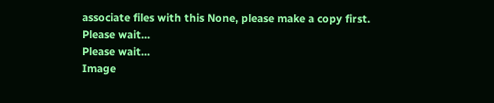associate files with this None, please make a copy first.
Please wait...
Please wait...
Image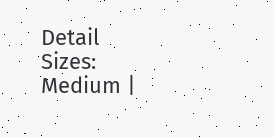Detail
Sizes: Medium |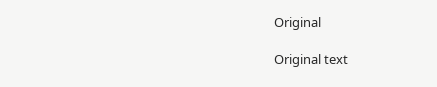Original

Original text